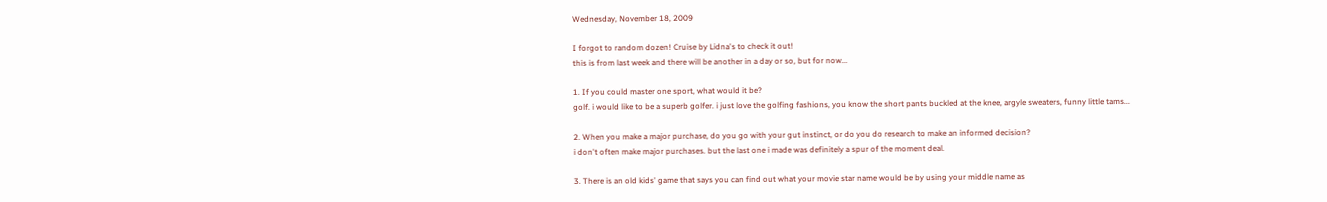Wednesday, November 18, 2009

I forgot to random dozen! Cruise by Lidna's to check it out!
this is from last week and there will be another in a day or so, but for now...

1. If you could master one sport, what would it be?
golf. i would like to be a superb golfer. i just love the golfing fashions, you know the short pants buckled at the knee, argyle sweaters, funny little tams...

2. When you make a major purchase, do you go with your gut instinct, or do you do research to make an informed decision?
i don't often make major purchases. but the last one i made was definitely a spur of the moment deal.

3. There is an old kids' game that says you can find out what your movie star name would be by using your middle name as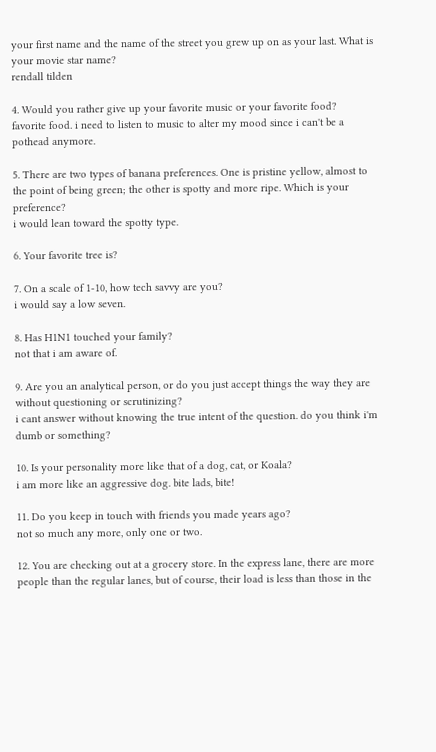your first name and the name of the street you grew up on as your last. What is your movie star name?
rendall tilden

4. Would you rather give up your favorite music or your favorite food?
favorite food. i need to listen to music to alter my mood since i can't be a pothead anymore.

5. There are two types of banana preferences. One is pristine yellow, almost to the point of being green; the other is spotty and more ripe. Which is your preference?
i would lean toward the spotty type.

6. Your favorite tree is?

7. On a scale of 1-10, how tech savvy are you?
i would say a low seven.

8. Has H1N1 touched your family?
not that i am aware of.

9. Are you an analytical person, or do you just accept things the way they are without questioning or scrutinizing?
i cant answer without knowing the true intent of the question. do you think i'm dumb or something?

10. Is your personality more like that of a dog, cat, or Koala?
i am more like an aggressive dog. bite lads, bite!

11. Do you keep in touch with friends you made years ago?
not so much any more, only one or two.

12. You are checking out at a grocery store. In the express lane, there are more people than the regular lanes, but of course, their load is less than those in the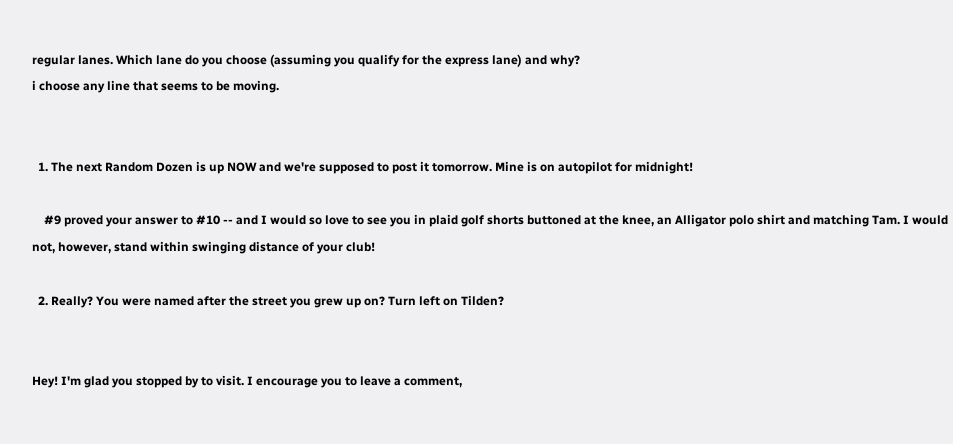regular lanes. Which lane do you choose (assuming you qualify for the express lane) and why?
i choose any line that seems to be moving.


  1. The next Random Dozen is up NOW and we're supposed to post it tomorrow. Mine is on autopilot for midnight!

    #9 proved your answer to #10 -- and I would so love to see you in plaid golf shorts buttoned at the knee, an Alligator polo shirt and matching Tam. I would not, however, stand within swinging distance of your club!

  2. Really? You were named after the street you grew up on? Turn left on Tilden?


Hey! I'm glad you stopped by to visit. I encourage you to leave a comment,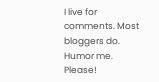I live for comments. Most bloggers do. Humor me. Please!